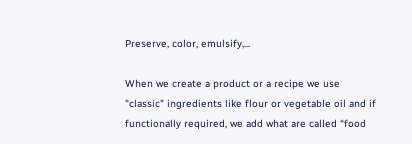Preserve, color, emulsify,...

When we create a product or a recipe we use "classic" ingredients like flour or vegetable oil and if functionally required, we add what are called “food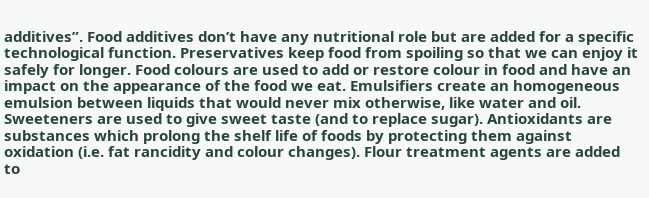additives”. Food additives don’t have any nutritional role but are added for a specific technological function. Preservatives keep food from spoiling so that we can enjoy it safely for longer. Food colours are used to add or restore colour in food and have an impact on the appearance of the food we eat. Emulsifiers create an homogeneous emulsion between liquids that would never mix otherwise, like water and oil.  Sweeteners are used to give sweet taste (and to replace sugar). Antioxidants are substances which prolong the shelf life of foods by protecting them against oxidation (i.e. fat rancidity and colour changes). Flour treatment agents are added to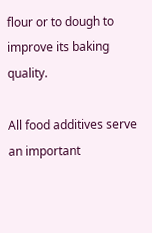flour or to dough to improve its baking quality.

All food additives serve an important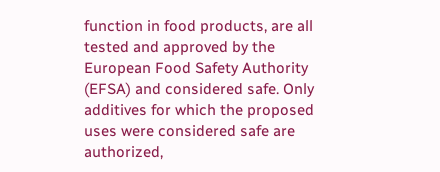function in food products, are all tested and approved by the European Food Safety Authority (EFSA) and considered safe. Only additives for which the proposed uses were considered safe are authorized,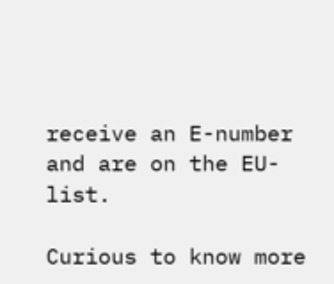receive an E-number and are on the EU-list.

Curious to know more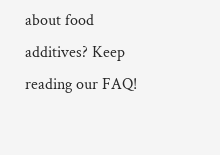about food additives? Keep reading our FAQ!